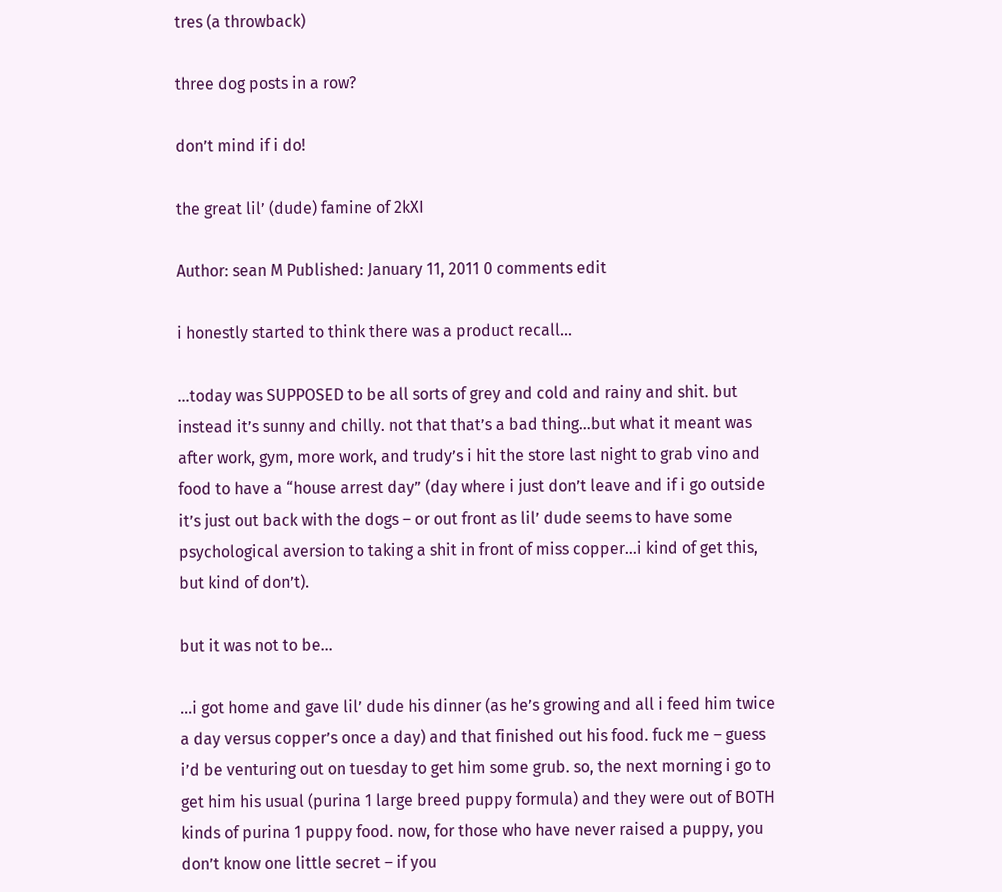tres (a throwback)

three dog posts in a row?

don’t mind if i do!

the great lil’ (dude) famine of 2kXI

Author: sean M Published: January 11, 2011 0 comments edit

i honestly started to think there was a product recall…

…today was SUPPOSED to be all sorts of grey and cold and rainy and shit. but instead it’s sunny and chilly. not that that’s a bad thing…but what it meant was after work, gym, more work, and trudy’s i hit the store last night to grab vino and food to have a “house arrest day” (day where i just don’t leave and if i go outside it’s just out back with the dogs – or out front as lil’ dude seems to have some psychological aversion to taking a shit in front of miss copper…i kind of get this, but kind of don’t).

but it was not to be…

…i got home and gave lil’ dude his dinner (as he’s growing and all i feed him twice a day versus copper’s once a day) and that finished out his food. fuck me – guess i’d be venturing out on tuesday to get him some grub. so, the next morning i go to get him his usual (purina 1 large breed puppy formula) and they were out of BOTH kinds of purina 1 puppy food. now, for those who have never raised a puppy, you don’t know one little secret – if you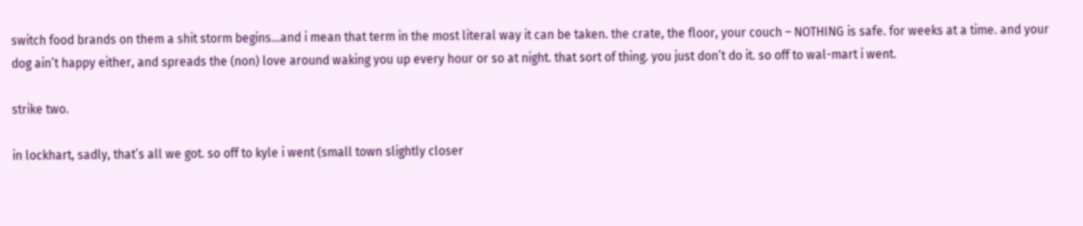switch food brands on them a shit storm begins…and i mean that term in the most literal way it can be taken. the crate, the floor, your couch – NOTHING is safe. for weeks at a time. and your dog ain’t happy either, and spreads the (non) love around waking you up every hour or so at night. that sort of thing. you just don’t do it. so off to wal-mart i went.

strike two.

in lockhart, sadly, that’s all we got. so off to kyle i went (small town slightly closer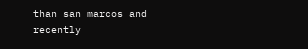than san marcos and recently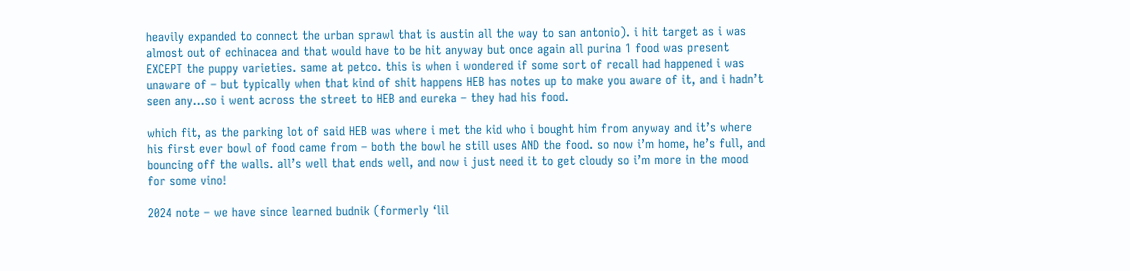heavily expanded to connect the urban sprawl that is austin all the way to san antonio). i hit target as i was almost out of echinacea and that would have to be hit anyway but once again all purina 1 food was present EXCEPT the puppy varieties. same at petco. this is when i wondered if some sort of recall had happened i was unaware of – but typically when that kind of shit happens HEB has notes up to make you aware of it, and i hadn’t seen any…so i went across the street to HEB and eureka – they had his food.

which fit, as the parking lot of said HEB was where i met the kid who i bought him from anyway and it’s where his first ever bowl of food came from – both the bowl he still uses AND the food. so now i’m home, he’s full, and bouncing off the walls. all’s well that ends well, and now i just need it to get cloudy so i’m more in the mood for some vino!

2024 note – we have since learned budnik (formerly ‘lil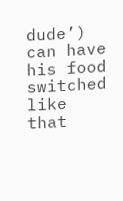dude’) can have his food switched like that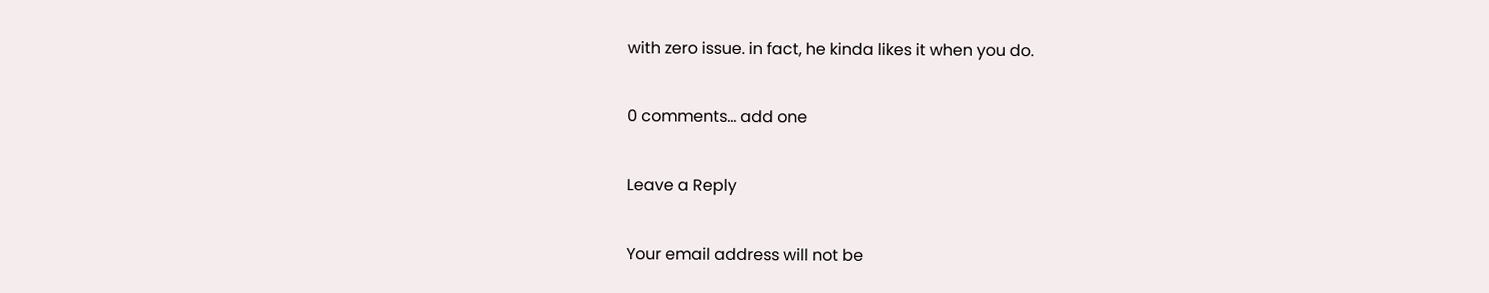with zero issue. in fact, he kinda likes it when you do.

0 comments… add one

Leave a Reply

Your email address will not be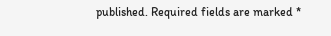published. Required fields are marked *